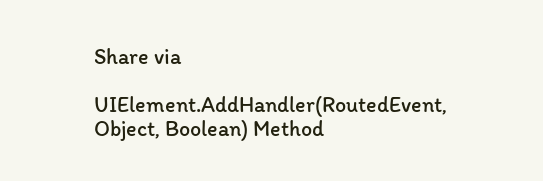Share via

UIElement.AddHandler(RoutedEvent, Object, Boolean) Method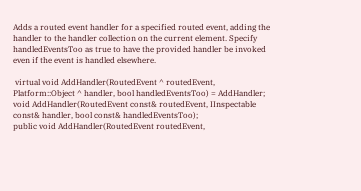Adds a routed event handler for a specified routed event, adding the handler to the handler collection on the current element. Specify handledEventsToo as true to have the provided handler be invoked even if the event is handled elsewhere.

 virtual void AddHandler(RoutedEvent ^ routedEvent, Platform::Object ^ handler, bool handledEventsToo) = AddHandler;
void AddHandler(RoutedEvent const& routedEvent, IInspectable const& handler, bool const& handledEventsToo);
public void AddHandler(RoutedEvent routedEvent,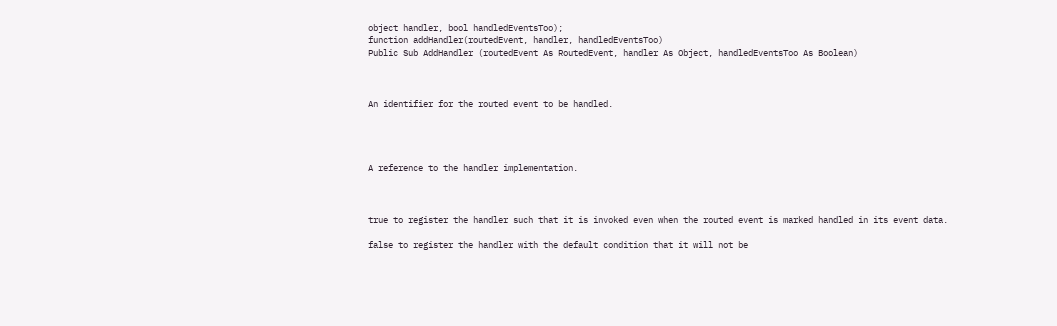object handler, bool handledEventsToo);
function addHandler(routedEvent, handler, handledEventsToo)
Public Sub AddHandler (routedEvent As RoutedEvent, handler As Object, handledEventsToo As Boolean)



An identifier for the routed event to be handled.




A reference to the handler implementation.



true to register the handler such that it is invoked even when the routed event is marked handled in its event data.

false to register the handler with the default condition that it will not be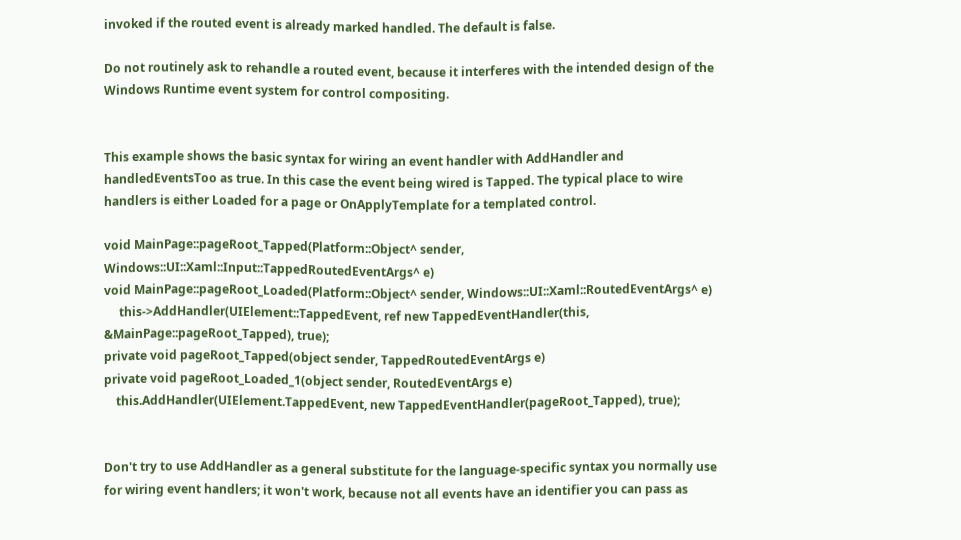invoked if the routed event is already marked handled. The default is false.

Do not routinely ask to rehandle a routed event, because it interferes with the intended design of the Windows Runtime event system for control compositing.


This example shows the basic syntax for wiring an event handler with AddHandler and handledEventsToo as true. In this case the event being wired is Tapped. The typical place to wire handlers is either Loaded for a page or OnApplyTemplate for a templated control.

void MainPage::pageRoot_Tapped(Platform::Object^ sender, Windows::UI::Xaml::Input::TappedRoutedEventArgs^ e)
void MainPage::pageRoot_Loaded(Platform::Object^ sender, Windows::UI::Xaml::RoutedEventArgs^ e)
     this->AddHandler(UIElement::TappedEvent, ref new TappedEventHandler(this, &MainPage::pageRoot_Tapped), true);
private void pageRoot_Tapped(object sender, TappedRoutedEventArgs e)
private void pageRoot_Loaded_1(object sender, RoutedEventArgs e)
    this.AddHandler(UIElement.TappedEvent, new TappedEventHandler(pageRoot_Tapped), true);


Don't try to use AddHandler as a general substitute for the language-specific syntax you normally use for wiring event handlers; it won't work, because not all events have an identifier you can pass as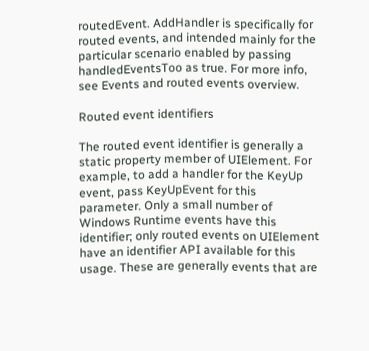routedEvent. AddHandler is specifically for routed events, and intended mainly for the particular scenario enabled by passing handledEventsToo as true. For more info, see Events and routed events overview.

Routed event identifiers

The routed event identifier is generally a static property member of UIElement. For example, to add a handler for the KeyUp event, pass KeyUpEvent for this parameter. Only a small number of Windows Runtime events have this identifier; only routed events on UIElement have an identifier API available for this usage. These are generally events that are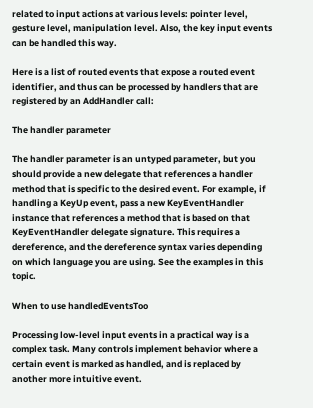related to input actions at various levels: pointer level, gesture level, manipulation level. Also, the key input events can be handled this way.

Here is a list of routed events that expose a routed event identifier, and thus can be processed by handlers that are registered by an AddHandler call:

The handler parameter

The handler parameter is an untyped parameter, but you should provide a new delegate that references a handler method that is specific to the desired event. For example, if handling a KeyUp event, pass a new KeyEventHandler instance that references a method that is based on that KeyEventHandler delegate signature. This requires a dereference, and the dereference syntax varies depending on which language you are using. See the examples in this topic.

When to use handledEventsToo

Processing low-level input events in a practical way is a complex task. Many controls implement behavior where a certain event is marked as handled, and is replaced by another more intuitive event.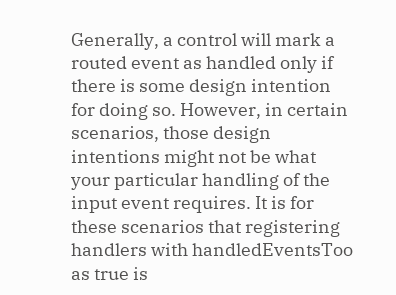Generally, a control will mark a routed event as handled only if there is some design intention for doing so. However, in certain scenarios, those design intentions might not be what your particular handling of the input event requires. It is for these scenarios that registering handlers with handledEventsToo as true is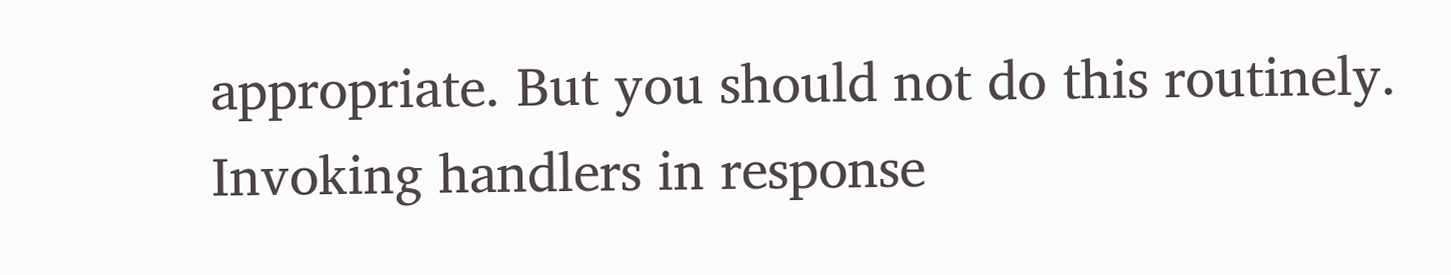appropriate. But you should not do this routinely. Invoking handlers in response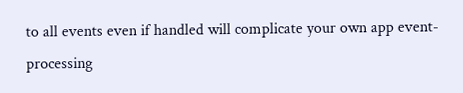to all events even if handled will complicate your own app event-processing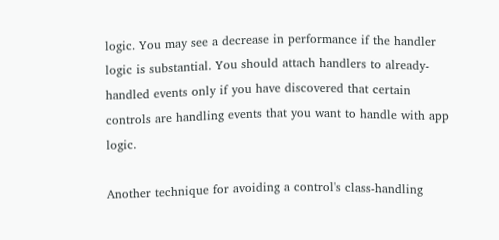logic. You may see a decrease in performance if the handler logic is substantial. You should attach handlers to already-handled events only if you have discovered that certain controls are handling events that you want to handle with app logic.

Another technique for avoiding a control's class-handling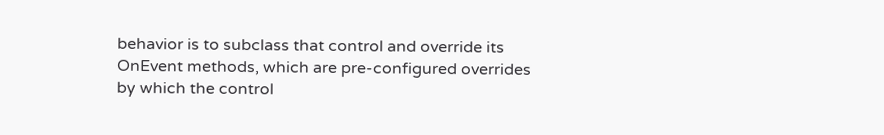behavior is to subclass that control and override its OnEvent methods, which are pre-configured overrides by which the control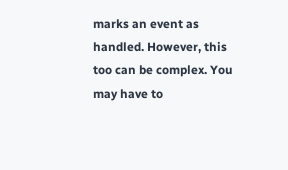marks an event as handled. However, this too can be complex. You may have to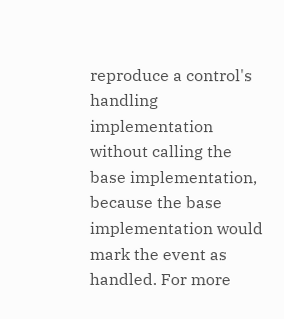reproduce a control's handling implementation without calling the base implementation, because the base implementation would mark the event as handled. For more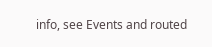info, see Events and routed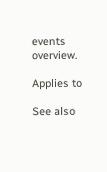events overview.

Applies to

See also